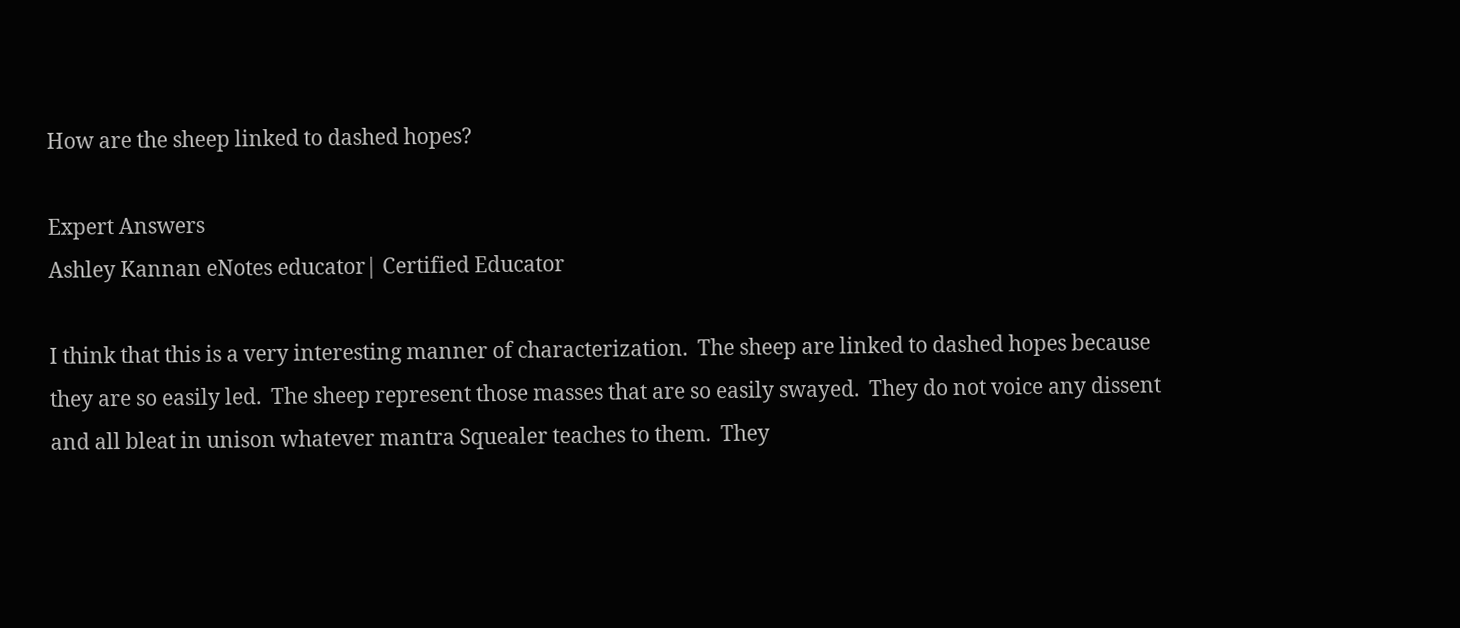How are the sheep linked to dashed hopes?

Expert Answers
Ashley Kannan eNotes educator| Certified Educator

I think that this is a very interesting manner of characterization.  The sheep are linked to dashed hopes because they are so easily led.  The sheep represent those masses that are so easily swayed.  They do not voice any dissent and all bleat in unison whatever mantra Squealer teaches to them.  They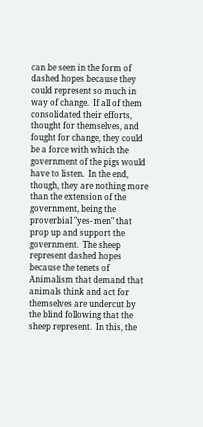can be seen in the form of dashed hopes because they could represent so much in way of change.  If all of them consolidated their efforts, thought for themselves, and fought for change, they could be a force with which the government of the pigs would have to listen.  In the end, though, they are nothing more than the extension of the government, being the proverbial "yes- men" that prop up and support the government.  The sheep represent dashed hopes because the tenets of Animalism that demand that animals think and act for themselves are undercut by the blind following that the sheep represent.  In this, the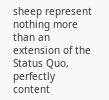sheep represent nothing more than an extension of the Status Quo, perfectly content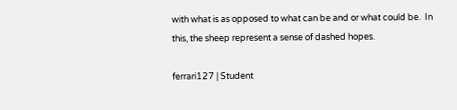with what is as opposed to what can be and or what could be.  In this, the sheep represent a sense of dashed hopes.

ferrari127 | Student